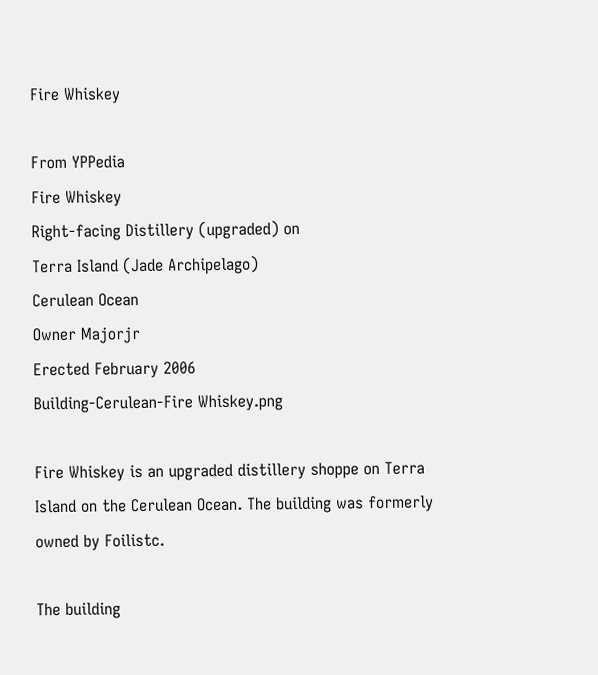Fire Whiskey

From YPPedia
Fire Whiskey
Right-facing Distillery (upgraded) on
Terra Island (Jade Archipelago)
Cerulean Ocean
Owner Majorjr
Erected February 2006
Building-Cerulean-Fire Whiskey.png

Fire Whiskey is an upgraded distillery shoppe on Terra Island on the Cerulean Ocean. The building was formerly owned by Foilistc.

The building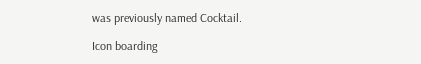was previously named Cocktail.

Icon boarding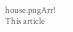house.pngArr! This article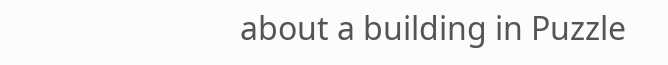about a building in Puzzle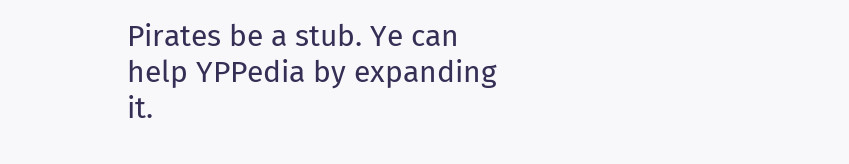Pirates be a stub. Ye can help YPPedia by expanding it.